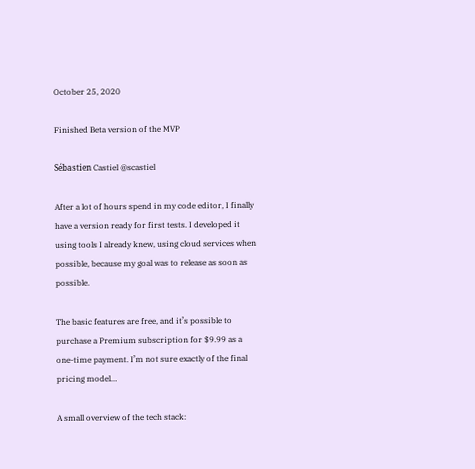October 25, 2020

Finished Beta version of the MVP

Sébastien Castiel @scastiel

After a lot of hours spend in my code editor, I finally have a version ready for first tests. I developed it using tools I already knew, using cloud services when possible, because my goal was to release as soon as possible.

The basic features are free, and it’s possible to purchase a Premium subscription for $9.99 as a one-time payment. I’m not sure exactly of the final pricing model…

A small overview of the tech stack: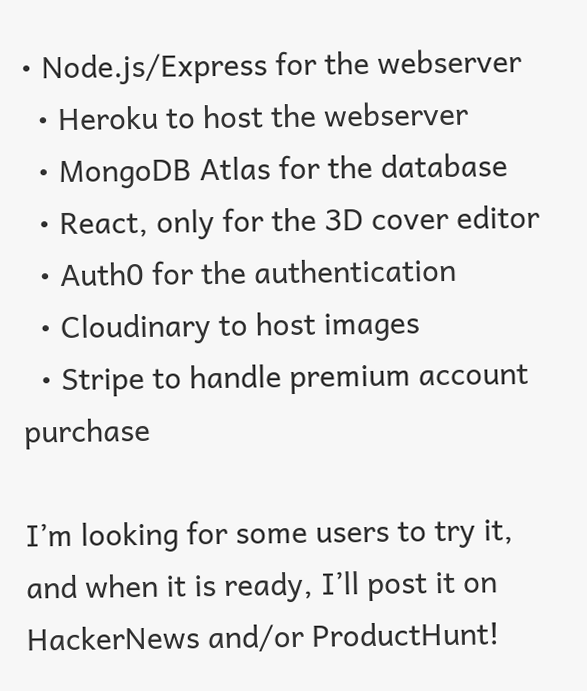• Node.js/Express for the webserver
  • Heroku to host the webserver
  • MongoDB Atlas for the database
  • React, only for the 3D cover editor
  • Auth0 for the authentication
  • Cloudinary to host images
  • Stripe to handle premium account purchase

I’m looking for some users to try it, and when it is ready, I’ll post it on HackerNews and/or ProductHunt!